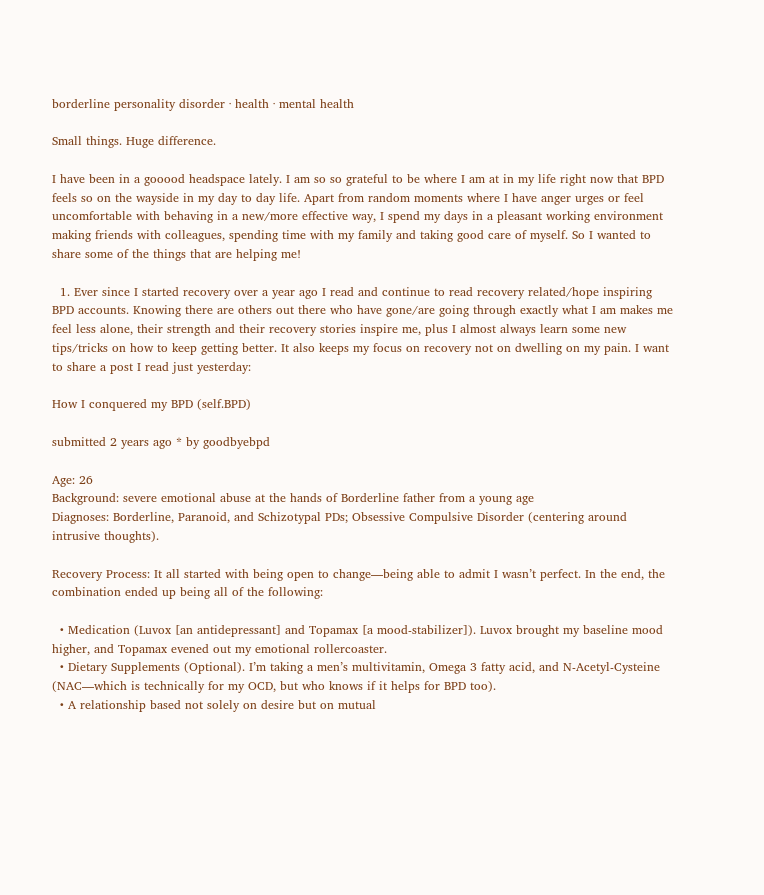borderline personality disorder · health · mental health

Small things. Huge difference.

I have been in a gooood headspace lately. I am so so grateful to be where I am at in my life right now that BPD feels so on the wayside in my day to day life. Apart from random moments where I have anger urges or feel uncomfortable with behaving in a new/more effective way, I spend my days in a pleasant working environment making friends with colleagues, spending time with my family and taking good care of myself. So I wanted to share some of the things that are helping me!

  1. Ever since I started recovery over a year ago I read and continue to read recovery related/hope inspiring BPD accounts. Knowing there are others out there who have gone/are going through exactly what I am makes me feel less alone, their strength and their recovery stories inspire me, plus I almost always learn some new tips/tricks on how to keep getting better. It also keeps my focus on recovery not on dwelling on my pain. I want to share a post I read just yesterday:

How I conquered my BPD (self.BPD)

submitted 2 years ago * by goodbyebpd

Age: 26
Background: severe emotional abuse at the hands of Borderline father from a young age
Diagnoses: Borderline, Paranoid, and Schizotypal PDs; Obsessive Compulsive Disorder (centering around intrusive thoughts).

Recovery Process: It all started with being open to change—being able to admit I wasn’t perfect. In the end, the combination ended up being all of the following:

  • Medication (Luvox [an antidepressant] and Topamax [a mood-stabilizer]). Luvox brought my baseline mood higher, and Topamax evened out my emotional rollercoaster.
  • Dietary Supplements (Optional). I’m taking a men’s multivitamin, Omega 3 fatty acid, and N-Acetyl-Cysteine (NAC—which is technically for my OCD, but who knows if it helps for BPD too).
  • A relationship based not solely on desire but on mutual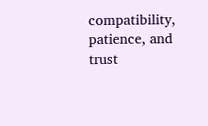compatibility, patience, and trust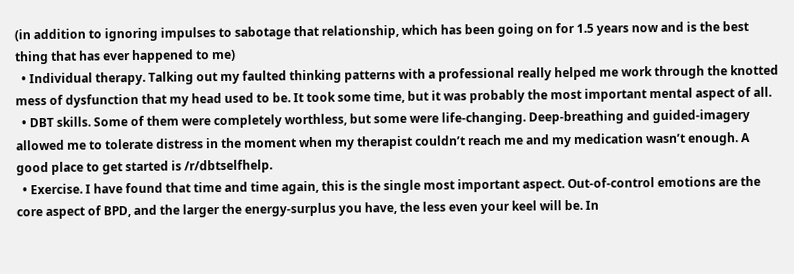(in addition to ignoring impulses to sabotage that relationship, which has been going on for 1.5 years now and is the best thing that has ever happened to me)
  • Individual therapy. Talking out my faulted thinking patterns with a professional really helped me work through the knotted mess of dysfunction that my head used to be. It took some time, but it was probably the most important mental aspect of all.
  • DBT skills. Some of them were completely worthless, but some were life-changing. Deep-breathing and guided-imagery allowed me to tolerate distress in the moment when my therapist couldn’t reach me and my medication wasn’t enough. A good place to get started is /r/dbtselfhelp.
  • Exercise. I have found that time and time again, this is the single most important aspect. Out-of-control emotions are the core aspect of BPD, and the larger the energy-surplus you have, the less even your keel will be. In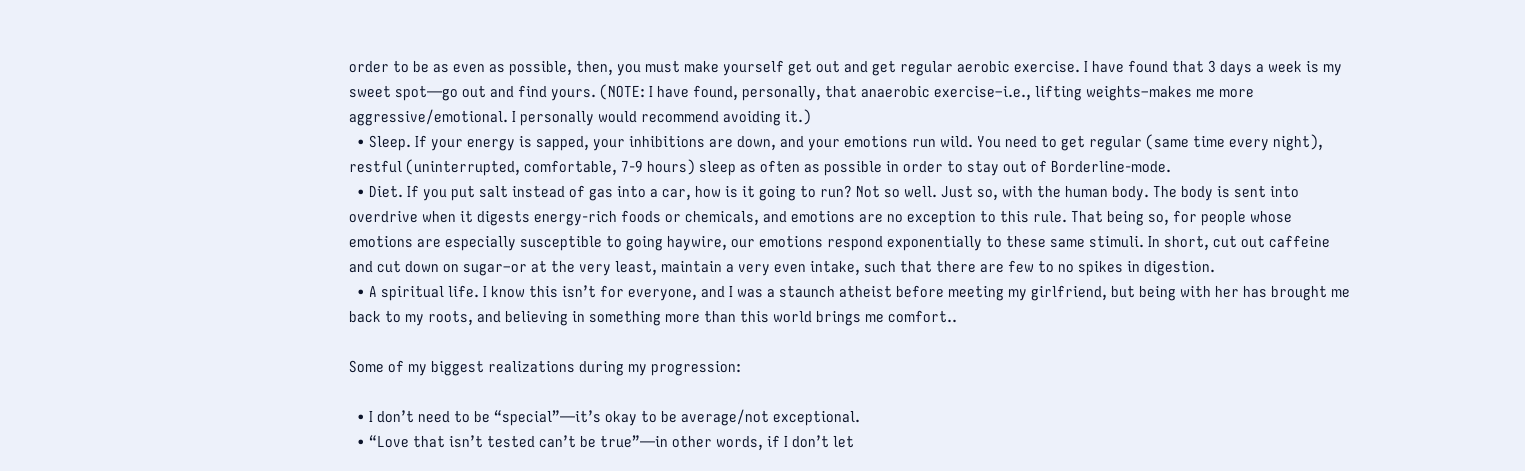order to be as even as possible, then, you must make yourself get out and get regular aerobic exercise. I have found that 3 days a week is my sweet spot—go out and find yours. (NOTE: I have found, personally, that anaerobic exercise–i.e., lifting weights–makes me more aggressive/emotional. I personally would recommend avoiding it.)
  • Sleep. If your energy is sapped, your inhibitions are down, and your emotions run wild. You need to get regular (same time every night), restful (uninterrupted, comfortable, 7-9 hours) sleep as often as possible in order to stay out of Borderline-mode.
  • Diet. If you put salt instead of gas into a car, how is it going to run? Not so well. Just so, with the human body. The body is sent into overdrive when it digests energy-rich foods or chemicals, and emotions are no exception to this rule. That being so, for people whose emotions are especially susceptible to going haywire, our emotions respond exponentially to these same stimuli. In short, cut out caffeine and cut down on sugar–or at the very least, maintain a very even intake, such that there are few to no spikes in digestion.
  • A spiritual life. I know this isn’t for everyone, and I was a staunch atheist before meeting my girlfriend, but being with her has brought me back to my roots, and believing in something more than this world brings me comfort..

Some of my biggest realizations during my progression:

  • I don’t need to be “special”—it’s okay to be average/not exceptional.
  • “Love that isn’t tested can’t be true”—in other words, if I don’t let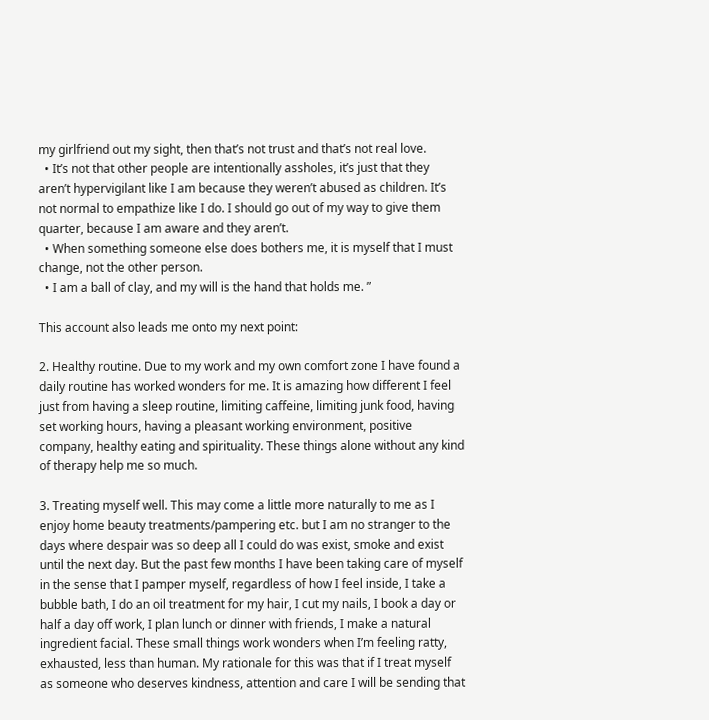my girlfriend out my sight, then that’s not trust and that’s not real love.
  • It’s not that other people are intentionally assholes, it’s just that they aren’t hypervigilant like I am because they weren’t abused as children. It’s not normal to empathize like I do. I should go out of my way to give them quarter, because I am aware and they aren’t.
  • When something someone else does bothers me, it is myself that I must change, not the other person.
  • I am a ball of clay, and my will is the hand that holds me. ”

This account also leads me onto my next point:

2. Healthy routine. Due to my work and my own comfort zone I have found a daily routine has worked wonders for me. It is amazing how different I feel just from having a sleep routine, limiting caffeine, limiting junk food, having set working hours, having a pleasant working environment, positive company, healthy eating and spirituality. These things alone without any kind of therapy help me so much.

3. Treating myself well. This may come a little more naturally to me as I enjoy home beauty treatments/pampering etc. but I am no stranger to the days where despair was so deep all I could do was exist, smoke and exist until the next day. But the past few months I have been taking care of myself in the sense that I pamper myself, regardless of how I feel inside, I take a bubble bath, I do an oil treatment for my hair, I cut my nails, I book a day or half a day off work, I plan lunch or dinner with friends, I make a natural ingredient facial. These small things work wonders when I’m feeling ratty, exhausted, less than human. My rationale for this was that if I treat myself as someone who deserves kindness, attention and care I will be sending that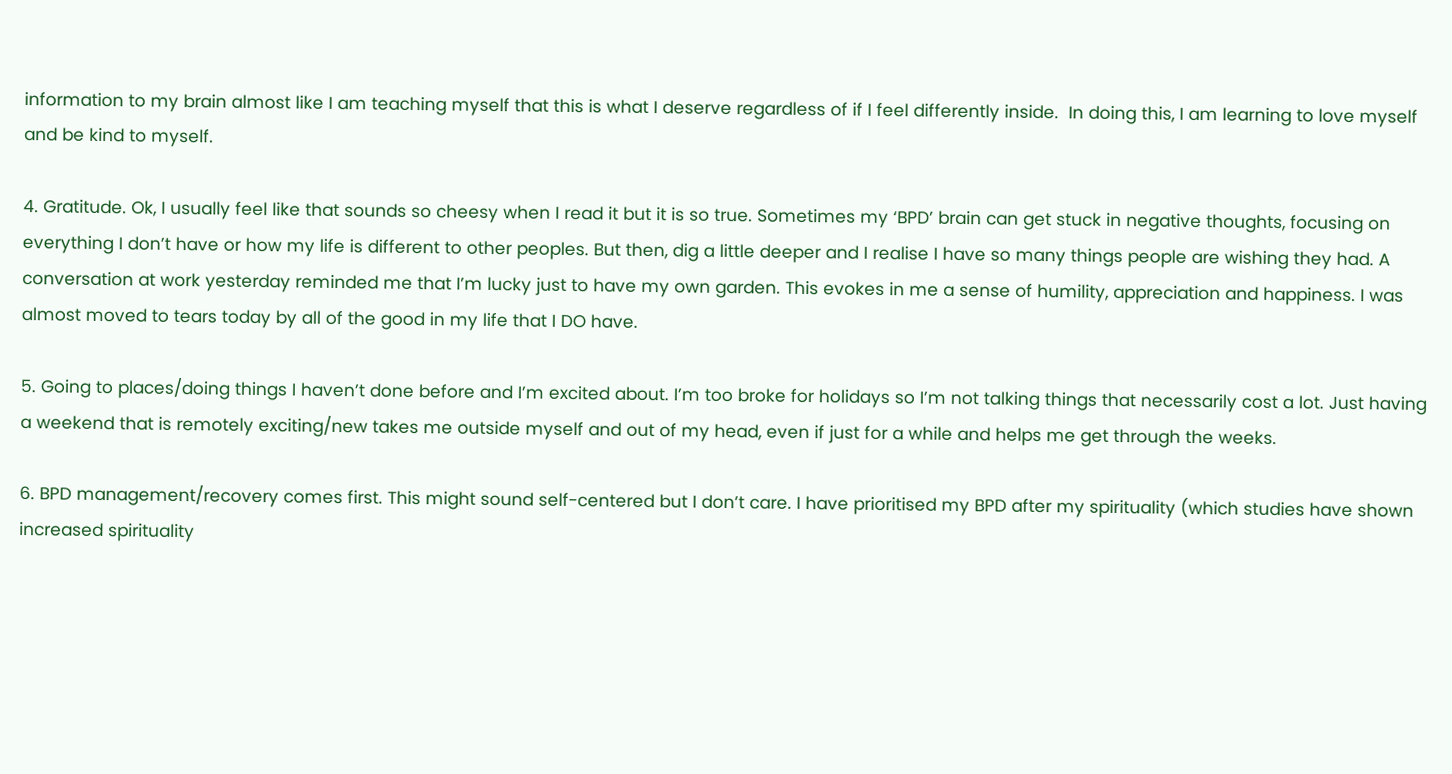information to my brain almost like I am teaching myself that this is what I deserve regardless of if I feel differently inside.  In doing this, I am learning to love myself and be kind to myself.

4. Gratitude. Ok, I usually feel like that sounds so cheesy when I read it but it is so true. Sometimes my ‘BPD’ brain can get stuck in negative thoughts, focusing on everything I don’t have or how my life is different to other peoples. But then, dig a little deeper and I realise I have so many things people are wishing they had. A conversation at work yesterday reminded me that I’m lucky just to have my own garden. This evokes in me a sense of humility, appreciation and happiness. I was almost moved to tears today by all of the good in my life that I DO have.

5. Going to places/doing things I haven’t done before and I’m excited about. I’m too broke for holidays so I’m not talking things that necessarily cost a lot. Just having a weekend that is remotely exciting/new takes me outside myself and out of my head, even if just for a while and helps me get through the weeks.

6. BPD management/recovery comes first. This might sound self-centered but I don’t care. I have prioritised my BPD after my spirituality (which studies have shown increased spirituality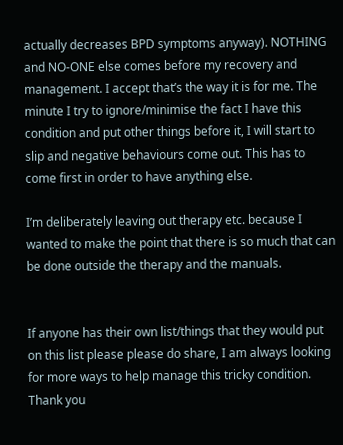actually decreases BPD symptoms anyway). NOTHING and NO-ONE else comes before my recovery and management. I accept that’s the way it is for me. The minute I try to ignore/minimise the fact I have this condition and put other things before it, I will start to slip and negative behaviours come out. This has to come first in order to have anything else.

I’m deliberately leaving out therapy etc. because I wanted to make the point that there is so much that can be done outside the therapy and the manuals.


If anyone has their own list/things that they would put on this list please please do share, I am always looking for more ways to help manage this tricky condition. Thank you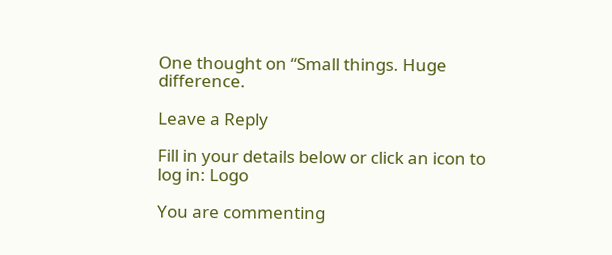One thought on “Small things. Huge difference.

Leave a Reply

Fill in your details below or click an icon to log in: Logo

You are commenting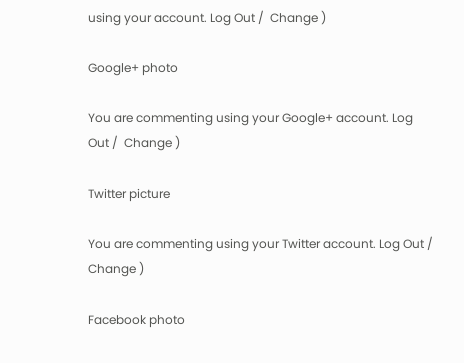using your account. Log Out /  Change )

Google+ photo

You are commenting using your Google+ account. Log Out /  Change )

Twitter picture

You are commenting using your Twitter account. Log Out /  Change )

Facebook photo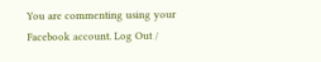You are commenting using your Facebook account. Log Out /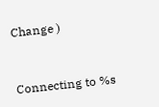Change )


Connecting to %s